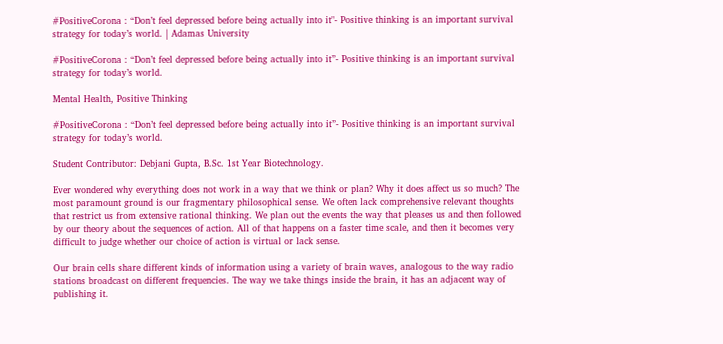#PositiveCorona : “Don’t feel depressed before being actually into it"- Positive thinking is an important survival strategy for today’s world. | Adamas University

#PositiveCorona : “Don’t feel depressed before being actually into it”- Positive thinking is an important survival strategy for today’s world.

Mental Health, Positive Thinking

#PositiveCorona : “Don’t feel depressed before being actually into it”- Positive thinking is an important survival strategy for today’s world.

Student Contributor: Debjani Gupta, B.Sc. 1st Year Biotechnology.

Ever wondered why everything does not work in a way that we think or plan? Why it does affect us so much? The most paramount ground is our fragmentary philosophical sense. We often lack comprehensive relevant thoughts that restrict us from extensive rational thinking. We plan out the events the way that pleases us and then followed by our theory about the sequences of action. All of that happens on a faster time scale, and then it becomes very difficult to judge whether our choice of action is virtual or lack sense.

Our brain cells share different kinds of information using a variety of brain waves, analogous to the way radio stations broadcast on different frequencies. The way we take things inside the brain, it has an adjacent way of publishing it.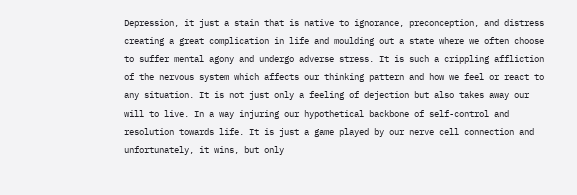Depression, it just a stain that is native to ignorance, preconception, and distress creating a great complication in life and moulding out a state where we often choose to suffer mental agony and undergo adverse stress. It is such a crippling affliction of the nervous system which affects our thinking pattern and how we feel or react to any situation. It is not just only a feeling of dejection but also takes away our will to live. In a way injuring our hypothetical backbone of self-control and resolution towards life. It is just a game played by our nerve cell connection and unfortunately, it wins, but only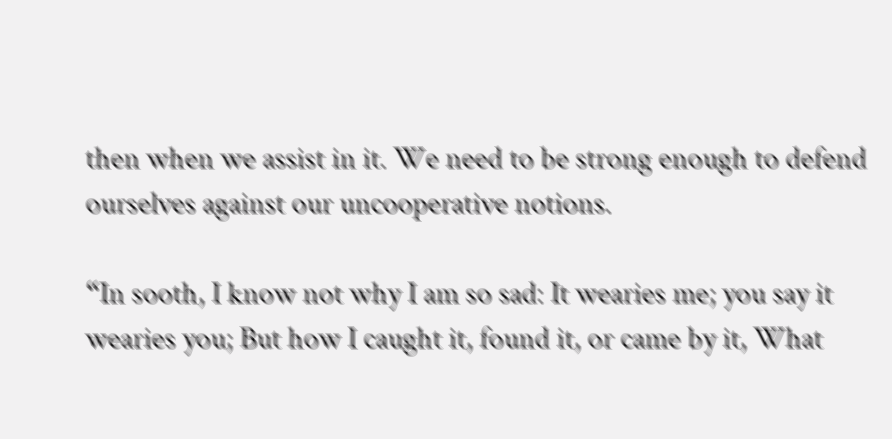then when we assist in it. We need to be strong enough to defend ourselves against our uncooperative notions.

“In sooth, I know not why I am so sad: It wearies me; you say it wearies you; But how I caught it, found it, or came by it, What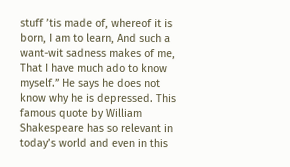stuff ’tis made of, whereof it is born, I am to learn, And such a want-wit sadness makes of me, That I have much ado to know myself.” He says he does not know why he is depressed. This famous quote by William Shakespeare has so relevant in today’s world and even in this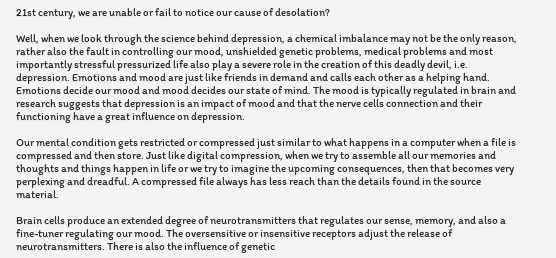21st century, we are unable or fail to notice our cause of desolation?

Well, when we look through the science behind depression, a chemical imbalance may not be the only reason, rather also the fault in controlling our mood, unshielded genetic problems, medical problems and most importantly stressful pressurized life also play a severe role in the creation of this deadly devil, i.e. depression. Emotions and mood are just like friends in demand and calls each other as a helping hand. Emotions decide our mood and mood decides our state of mind. The mood is typically regulated in brain and research suggests that depression is an impact of mood and that the nerve cells connection and their functioning have a great influence on depression.

Our mental condition gets restricted or compressed just similar to what happens in a computer when a file is compressed and then store. Just like digital compression, when we try to assemble all our memories and thoughts and things happen in life or we try to imagine the upcoming consequences, then that becomes very perplexing and dreadful. A compressed file always has less reach than the details found in the source material.

Brain cells produce an extended degree of neurotransmitters that regulates our sense, memory, and also a fine-tuner regulating our mood. The oversensitive or insensitive receptors adjust the release of neurotransmitters. There is also the influence of genetic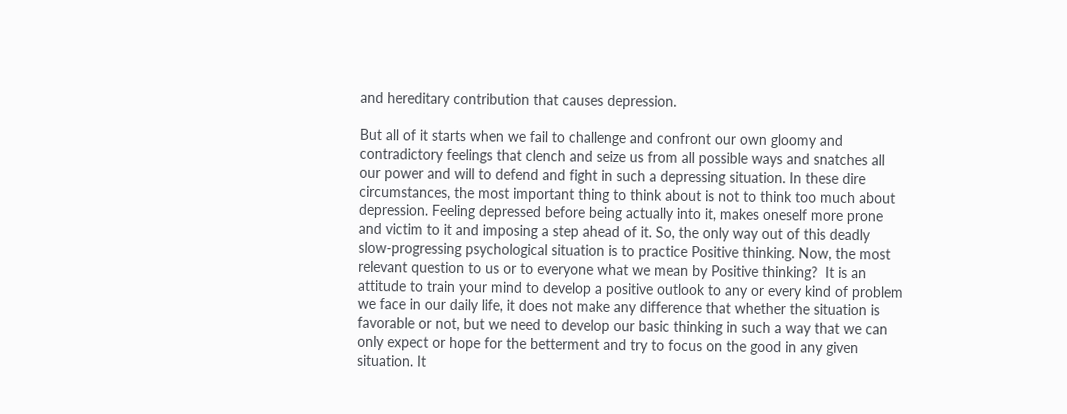and hereditary contribution that causes depression.

But all of it starts when we fail to challenge and confront our own gloomy and contradictory feelings that clench and seize us from all possible ways and snatches all our power and will to defend and fight in such a depressing situation. In these dire circumstances, the most important thing to think about is not to think too much about depression. Feeling depressed before being actually into it, makes oneself more prone and victim to it and imposing a step ahead of it. So, the only way out of this deadly slow-progressing psychological situation is to practice Positive thinking. Now, the most relevant question to us or to everyone what we mean by Positive thinking?  It is an attitude to train your mind to develop a positive outlook to any or every kind of problem we face in our daily life, it does not make any difference that whether the situation is favorable or not, but we need to develop our basic thinking in such a way that we can only expect or hope for the betterment and try to focus on the good in any given situation. It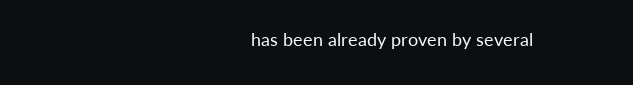has been already proven by several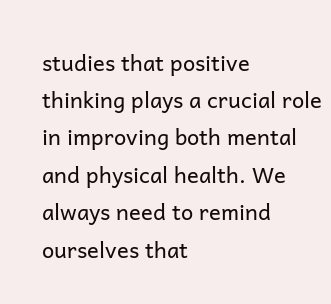studies that positive thinking plays a crucial role in improving both mental and physical health. We always need to remind ourselves that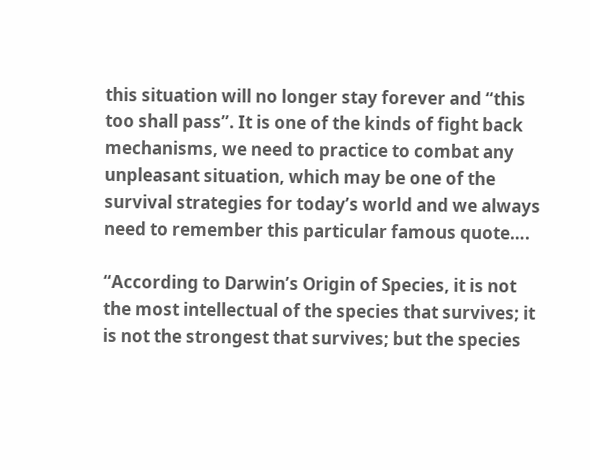this situation will no longer stay forever and “this too shall pass”. It is one of the kinds of fight back mechanisms, we need to practice to combat any unpleasant situation, which may be one of the survival strategies for today’s world and we always need to remember this particular famous quote….

“According to Darwin’s Origin of Species, it is not the most intellectual of the species that survives; it is not the strongest that survives; but the species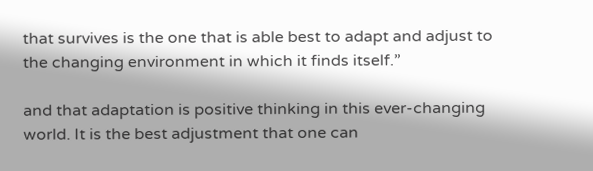that survives is the one that is able best to adapt and adjust to the changing environment in which it finds itself.”

and that adaptation is positive thinking in this ever-changing world. It is the best adjustment that one can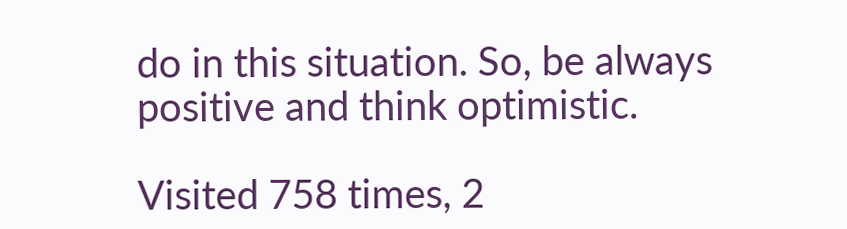do in this situation. So, be always positive and think optimistic.

Visited 758 times, 2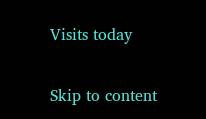Visits today

Skip to content